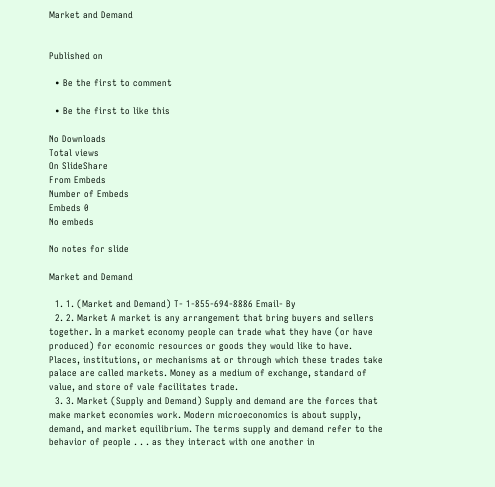Market and Demand


Published on

  • Be the first to comment

  • Be the first to like this

No Downloads
Total views
On SlideShare
From Embeds
Number of Embeds
Embeds 0
No embeds

No notes for slide

Market and Demand

  1. 1. (Market and Demand) T- 1-855-694-8886 Email- By
  2. 2. Market A market is any arrangement that bring buyers and sellers together. In a market economy people can trade what they have (or have produced) for economic resources or goods they would like to have. Places, institutions, or mechanisms at or through which these trades take palace are called markets. Money as a medium of exchange, standard of value, and store of vale facilitates trade.
  3. 3. Market (Supply and Demand) Supply and demand are the forces that make market economies work. Modern microeconomics is about supply, demand, and market equilibrium. The terms supply and demand refer to the behavior of people . . . as they interact with one another in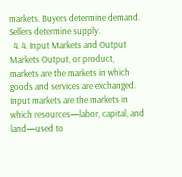markets. Buyers determine demand. Sellers determine supply.
  4. 4. Input Markets and Output Markets Output, or product, markets are the markets in which goods and services are exchanged. Input markets are the markets in which resources—labor, capital, and land—used to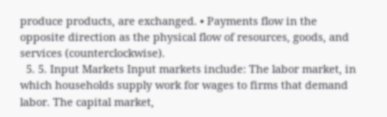produce products, are exchanged. • Payments flow in the opposite direction as the physical flow of resources, goods, and services (counterclockwise).
  5. 5. Input Markets Input markets include: The labor market, in which households supply work for wages to firms that demand labor. The capital market,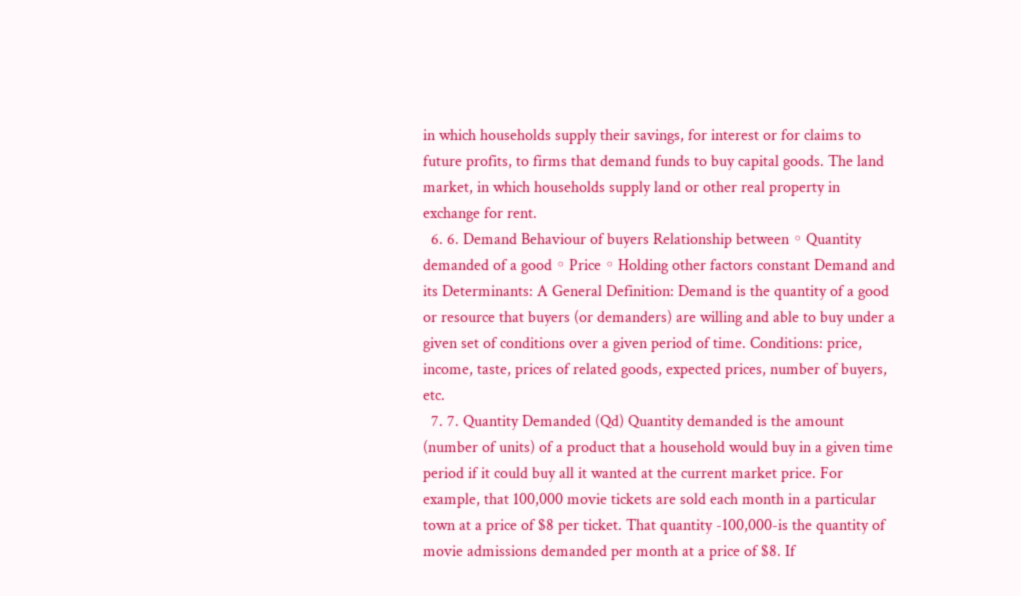in which households supply their savings, for interest or for claims to future profits, to firms that demand funds to buy capital goods. The land market, in which households supply land or other real property in exchange for rent.
  6. 6. Demand Behaviour of buyers Relationship between ◦ Quantity demanded of a good ◦ Price ◦ Holding other factors constant Demand and its Determinants: A General Definition: Demand is the quantity of a good or resource that buyers (or demanders) are willing and able to buy under a given set of conditions over a given period of time. Conditions: price, income, taste, prices of related goods, expected prices, number of buyers, etc.
  7. 7. Quantity Demanded (Qd) Quantity demanded is the amount (number of units) of a product that a household would buy in a given time period if it could buy all it wanted at the current market price. For example, that 100,000 movie tickets are sold each month in a particular town at a price of $8 per ticket. That quantity -100,000-is the quantity of movie admissions demanded per month at a price of $8. If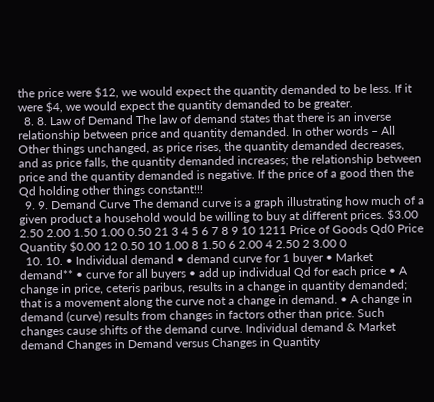the price were $12, we would expect the quantity demanded to be less. If it were $4, we would expect the quantity demanded to be greater.
  8. 8. Law of Demand The law of demand states that there is an inverse relationship between price and quantity demanded. In other words – All Other things unchanged, as price rises, the quantity demanded decreases, and as price falls, the quantity demanded increases; the relationship between price and the quantity demanded is negative. If the price of a good then the Qd holding other things constant!!!
  9. 9. Demand Curve The demand curve is a graph illustrating how much of a given product a household would be willing to buy at different prices. $3.00 2.50 2.00 1.50 1.00 0.50 21 3 4 5 6 7 8 9 10 1211 Price of Goods Qd0 Price Quantity $0.00 12 0.50 10 1.00 8 1.50 6 2.00 4 2.50 2 3.00 0
  10. 10. • Individual demand • demand curve for 1 buyer • Market demand** • curve for all buyers • add up individual Qd for each price • A change in price, ceteris paribus, results in a change in quantity demanded; that is a movement along the curve not a change in demand. • A change in demand (curve) results from changes in factors other than price. Such changes cause shifts of the demand curve. Individual demand & Market demand Changes in Demand versus Changes in Quantity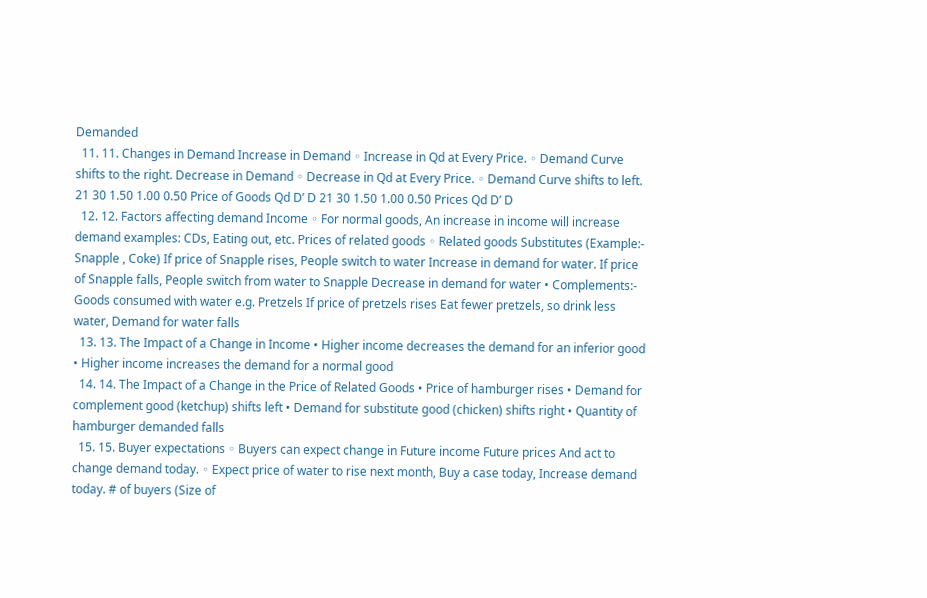Demanded
  11. 11. Changes in Demand Increase in Demand ◦ Increase in Qd at Every Price. ◦ Demand Curve shifts to the right. Decrease in Demand ◦ Decrease in Qd at Every Price. ◦ Demand Curve shifts to left. 21 30 1.50 1.00 0.50 Price of Goods Qd D’ D 21 30 1.50 1.00 0.50 Prices Qd D’ D
  12. 12. Factors affecting demand Income ◦ For normal goods, An increase in income will increase demand examples: CDs, Eating out, etc. Prices of related goods ◦ Related goods Substitutes (Example:- Snapple , Coke) If price of Snapple rises, People switch to water Increase in demand for water. If price of Snapple falls, People switch from water to Snapple Decrease in demand for water • Complements:- Goods consumed with water e.g. Pretzels If price of pretzels rises Eat fewer pretzels, so drink less water, Demand for water falls
  13. 13. The Impact of a Change in Income • Higher income decreases the demand for an inferior good • Higher income increases the demand for a normal good
  14. 14. The Impact of a Change in the Price of Related Goods • Price of hamburger rises • Demand for complement good (ketchup) shifts left • Demand for substitute good (chicken) shifts right • Quantity of hamburger demanded falls
  15. 15. Buyer expectations ◦ Buyers can expect change in Future income Future prices And act to change demand today. ◦ Expect price of water to rise next month, Buy a case today, Increase demand today. # of buyers (Size of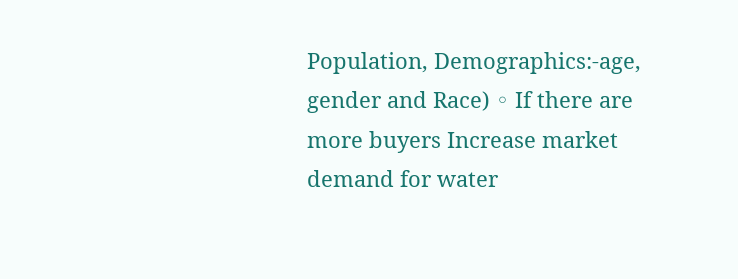Population, Demographics:-age, gender and Race) ◦ If there are more buyers Increase market demand for water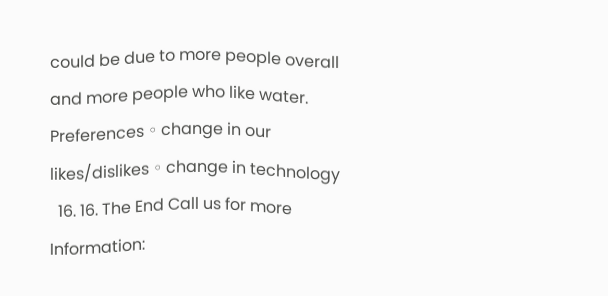could be due to more people overall and more people who like water. Preferences ◦ change in our likes/dislikes ◦ change in technology
  16. 16. The End Call us for more Information: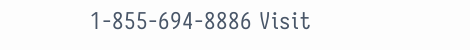1-855-694-8886 Visit